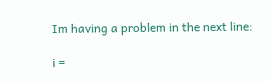Im having a problem in the next line:

i =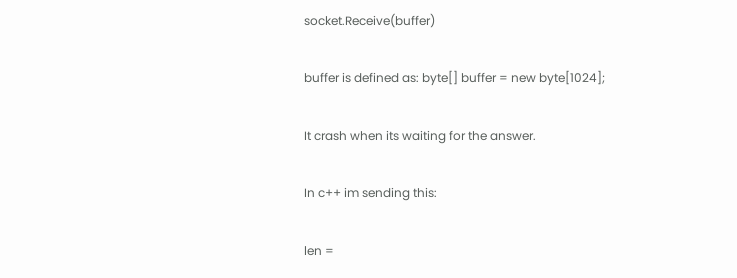socket.Receive(buffer)

buffer is defined as: byte[] buffer = new byte[1024];

It crash when its waiting for the answer.

In c++ im sending this:

len =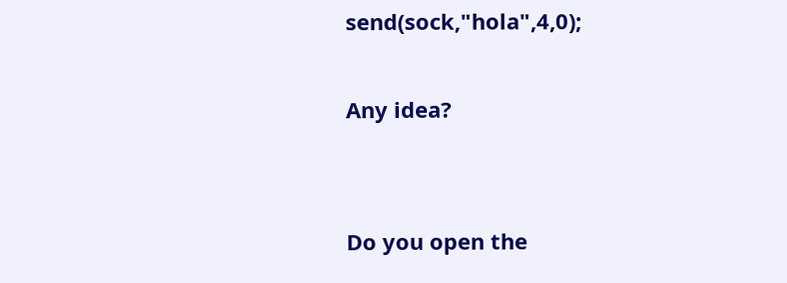send(sock,"hola",4,0);

Any idea?


Do you open the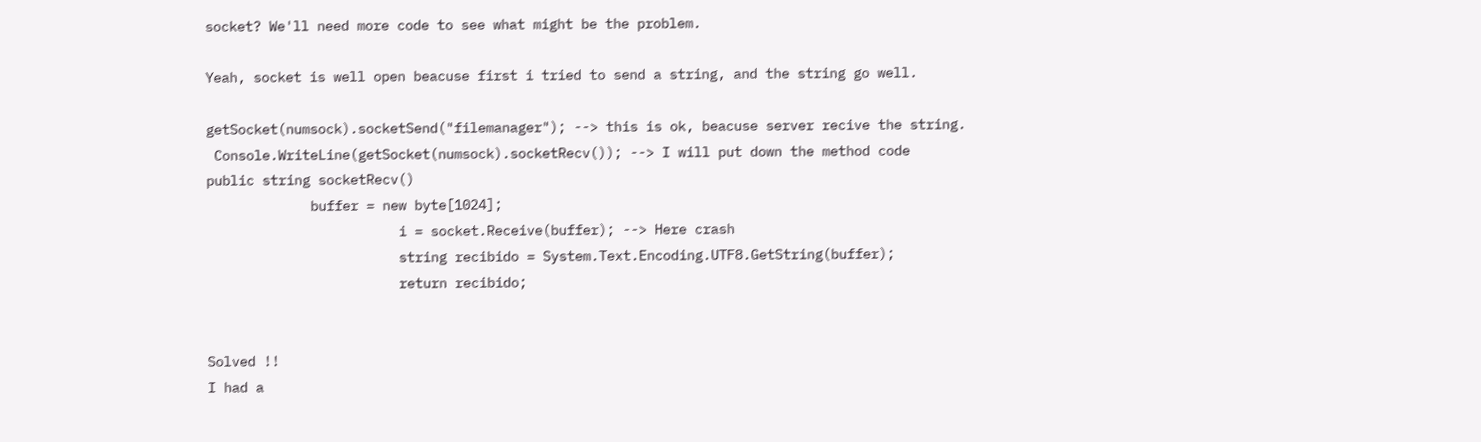socket? We'll need more code to see what might be the problem.

Yeah, socket is well open beacuse first i tried to send a string, and the string go well.

getSocket(numsock).socketSend("filemanager"); --> this is ok, beacuse server recive the string.
 Console.WriteLine(getSocket(numsock).socketRecv()); --> I will put down the method code
public string socketRecv()
             buffer = new byte[1024];
                        i = socket.Receive(buffer); --> Here crash
                        string recibido = System.Text.Encoding.UTF8.GetString(buffer);
                        return recibido;


Solved !!
I had a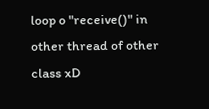loop o "receive()" in other thread of other class xD